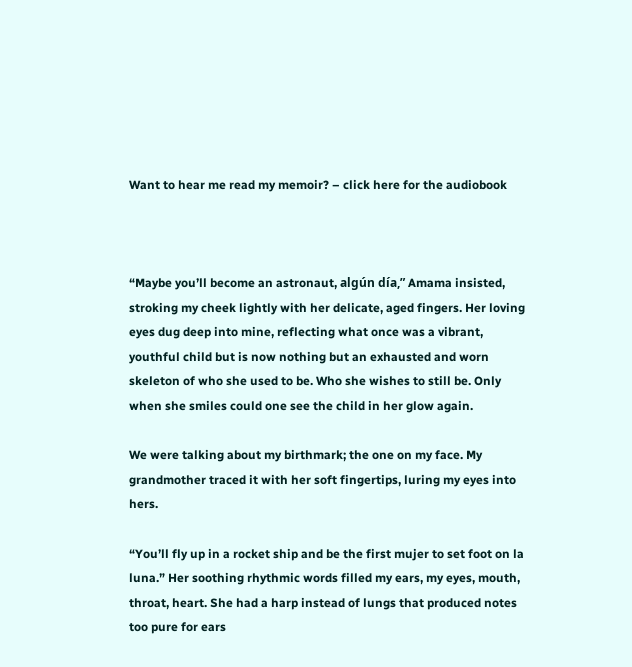Want to hear me read my memoir? – click here for the audiobook



“Maybe you’ll become an astronaut, algún día,” Amama insisted, stroking my cheek lightly with her delicate, aged fingers. Her loving eyes dug deep into mine, reflecting what once was a vibrant, youthful child but is now nothing but an exhausted and worn skeleton of who she used to be. Who she wishes to still be. Only when she smiles could one see the child in her glow again.

We were talking about my birthmark; the one on my face. My grandmother traced it with her soft fingertips, luring my eyes into hers.

“You’ll fly up in a rocket ship and be the first mujer to set foot on la luna.” Her soothing rhythmic words filled my ears, my eyes, mouth, throat, heart. She had a harp instead of lungs that produced notes too pure for ears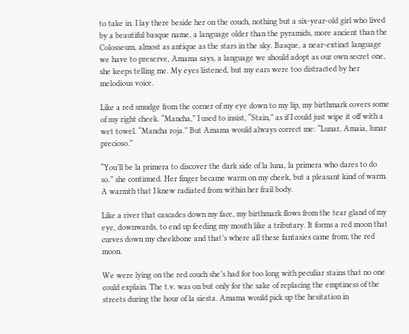to take in. I lay there beside her on the couch, nothing but a six-year-old girl who lived by a beautiful basque name, a language older than the pyramids, more ancient than the Colosseum, almost as antique as the stars in the sky. Basque, a near-extinct language we have to preserve, Amama says, a language we should adopt as our own secret one, she keeps telling me. My eyes listened, but my ears were too distracted by her melodious voice.

Like a red smudge from the corner of my eye down to my lip, my birthmark covers some of my right cheek. “Mancha,” I used to insist, “Stain,” as if I could just wipe it off with a wet towel. “Mancha roja.” But Amama would always correct me: “Lunar, Amaia, lunar precioso.”

“You’ll be la primera to discover the dark side of la luna, la primera who dares to do so.” she continued. Her finger became warm on my cheek, but a pleasant kind of warm. A warmth that I knew radiated from within her frail body.

Like a river that cascades down my face, my birthmark flows from the tear gland of my eye, downwards, to end up feeding my mouth like a tributary. It forms a red moon that curves down my cheekbone and that’s where all these fantasies came from; the red moon.

We were lying on the red couch she’s had for too long with peculiar stains that no one could explain. The t.v. was on but only for the sake of replacing the emptiness of the streets during the hour of la siesta. Amama would pick up the hesitation in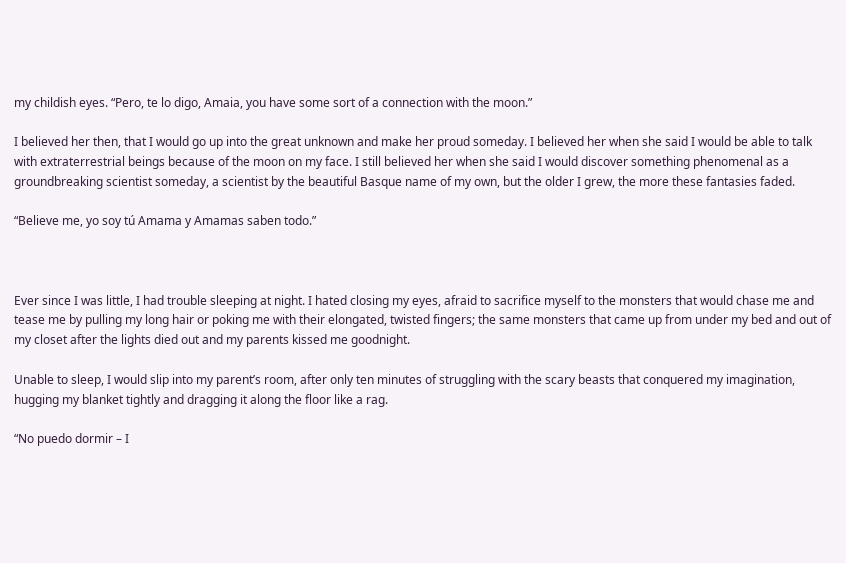my childish eyes. “Pero, te lo digo, Amaia, you have some sort of a connection with the moon.”

I believed her then, that I would go up into the great unknown and make her proud someday. I believed her when she said I would be able to talk with extraterrestrial beings because of the moon on my face. I still believed her when she said I would discover something phenomenal as a groundbreaking scientist someday, a scientist by the beautiful Basque name of my own, but the older I grew, the more these fantasies faded.

“Believe me, yo soy tú Amama y Amamas saben todo.”



Ever since I was little, I had trouble sleeping at night. I hated closing my eyes, afraid to sacrifice myself to the monsters that would chase me and tease me by pulling my long hair or poking me with their elongated, twisted fingers; the same monsters that came up from under my bed and out of my closet after the lights died out and my parents kissed me goodnight.

Unable to sleep, I would slip into my parent’s room, after only ten minutes of struggling with the scary beasts that conquered my imagination, hugging my blanket tightly and dragging it along the floor like a rag.

“No puedo dormir – I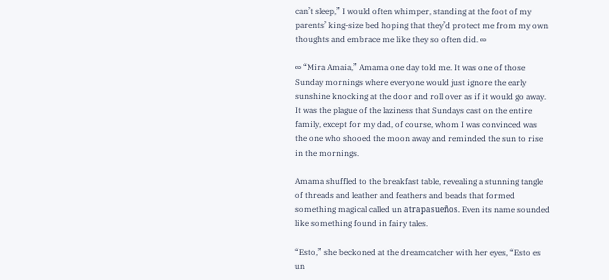can’t sleep,” I would often whimper, standing at the foot of my parents’ king-size bed hoping that they’d protect me from my own thoughts and embrace me like they so often did. ∞

∞ “Mira Amaia,” Amama one day told me. It was one of those Sunday mornings where everyone would just ignore the early sunshine knocking at the door and roll over as if it would go away. It was the plague of the laziness that Sundays cast on the entire family, except for my dad, of course, whom I was convinced was the one who shooed the moon away and reminded the sun to rise in the mornings.

Amama shuffled to the breakfast table, revealing a stunning tangle of threads and leather and feathers and beads that formed something magical called un atrapasueños. Even its name sounded like something found in fairy tales.

“Esto,” she beckoned at the dreamcatcher with her eyes, “Esto es un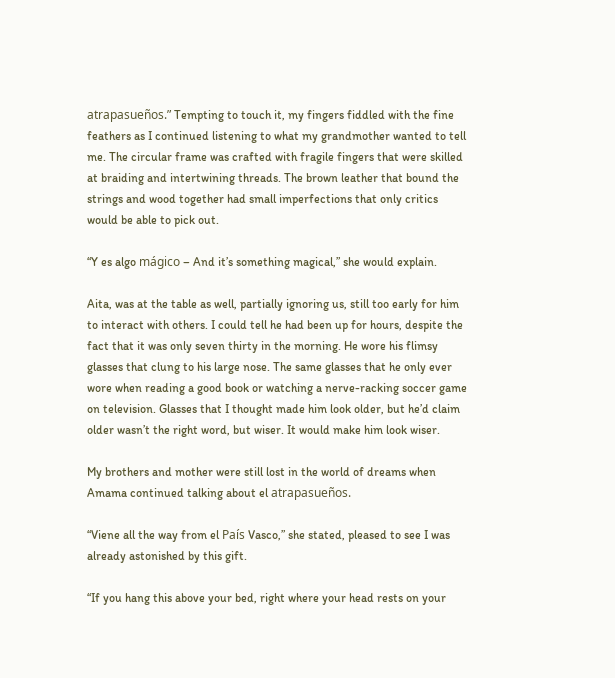atrapasueños.” Tempting to touch it, my fingers fiddled with the fine feathers as I continued listening to what my grandmother wanted to tell me. The circular frame was crafted with fragile fingers that were skilled at braiding and intertwining threads. The brown leather that bound the strings and wood together had small imperfections that only critics would be able to pick out.

“Y es algo mágico – And it’s something magical,” she would explain.

Aita, was at the table as well, partially ignoring us, still too early for him to interact with others. I could tell he had been up for hours, despite the fact that it was only seven thirty in the morning. He wore his flimsy glasses that clung to his large nose. The same glasses that he only ever wore when reading a good book or watching a nerve-racking soccer game on television. Glasses that I thought made him look older, but he’d claim older wasn’t the right word, but wiser. It would make him look wiser.

My brothers and mother were still lost in the world of dreams when Amama continued talking about el atrapasueños.

“Viene all the way from el País Vasco,” she stated, pleased to see I was already astonished by this gift.

“If you hang this above your bed, right where your head rests on your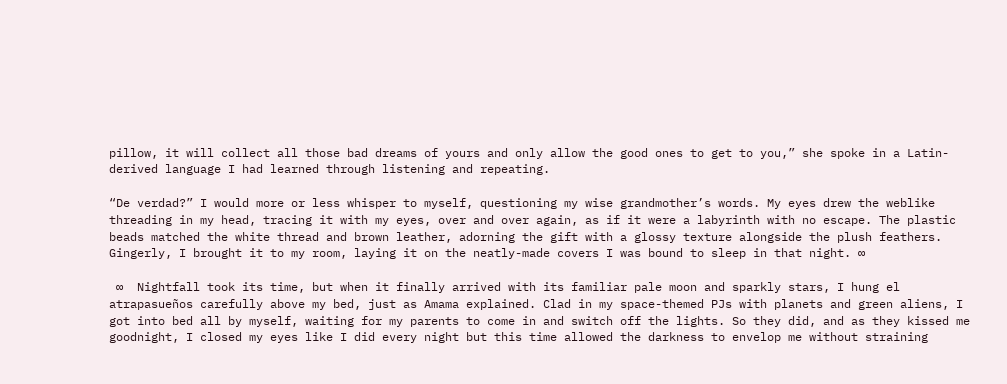pillow, it will collect all those bad dreams of yours and only allow the good ones to get to you,” she spoke in a Latin-derived language I had learned through listening and repeating.

“De verdad?” I would more or less whisper to myself, questioning my wise grandmother’s words. My eyes drew the weblike threading in my head, tracing it with my eyes, over and over again, as if it were a labyrinth with no escape. The plastic beads matched the white thread and brown leather, adorning the gift with a glossy texture alongside the plush feathers. Gingerly, I brought it to my room, laying it on the neatly-made covers I was bound to sleep in that night. ∞

 ∞  Nightfall took its time, but when it finally arrived with its familiar pale moon and sparkly stars, I hung el atrapasueños carefully above my bed, just as Amama explained. Clad in my space-themed PJs with planets and green aliens, I got into bed all by myself, waiting for my parents to come in and switch off the lights. So they did, and as they kissed me goodnight, I closed my eyes like I did every night but this time allowed the darkness to envelop me without straining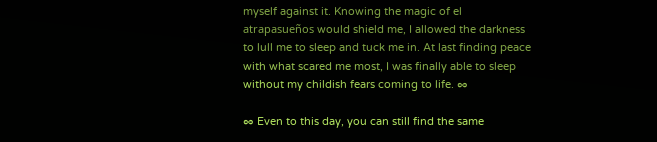myself against it. Knowing the magic of el atrapasueños would shield me, I allowed the darkness to lull me to sleep and tuck me in. At last finding peace with what scared me most, I was finally able to sleep without my childish fears coming to life. ∞

∞ Even to this day, you can still find the same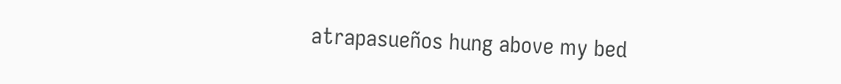atrapasueños hung above my bed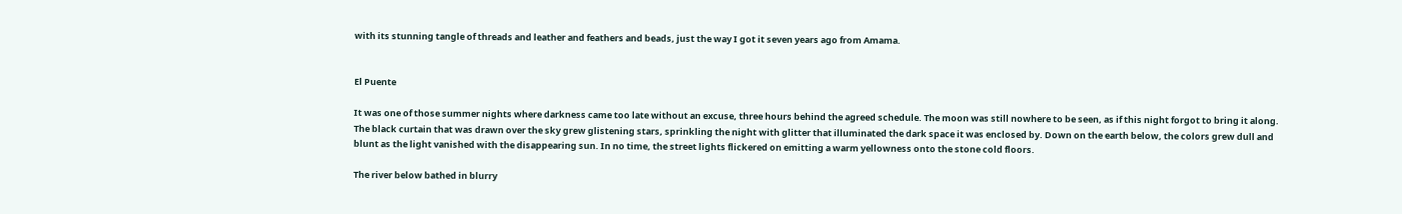with its stunning tangle of threads and leather and feathers and beads, just the way I got it seven years ago from Amama.


El Puente

It was one of those summer nights where darkness came too late without an excuse, three hours behind the agreed schedule. The moon was still nowhere to be seen, as if this night forgot to bring it along. The black curtain that was drawn over the sky grew glistening stars, sprinkling the night with glitter that illuminated the dark space it was enclosed by. Down on the earth below, the colors grew dull and blunt as the light vanished with the disappearing sun. In no time, the street lights flickered on emitting a warm yellowness onto the stone cold floors.

The river below bathed in blurry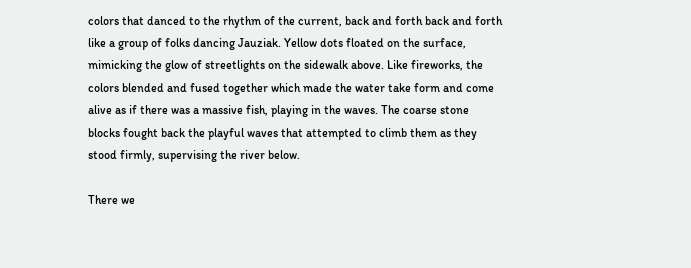colors that danced to the rhythm of the current, back and forth back and forth like a group of folks dancing Jauziak. Yellow dots floated on the surface, mimicking the glow of streetlights on the sidewalk above. Like fireworks, the colors blended and fused together which made the water take form and come alive as if there was a massive fish, playing in the waves. The coarse stone blocks fought back the playful waves that attempted to climb them as they stood firmly, supervising the river below.

There we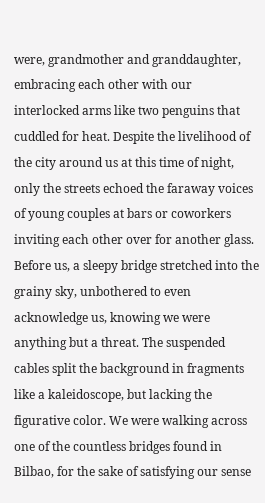were, grandmother and granddaughter, embracing each other with our interlocked arms like two penguins that cuddled for heat. Despite the livelihood of the city around us at this time of night, only the streets echoed the faraway voices of young couples at bars or coworkers inviting each other over for another glass. Before us, a sleepy bridge stretched into the grainy sky, unbothered to even acknowledge us, knowing we were anything but a threat. The suspended cables split the background in fragments like a kaleidoscope, but lacking the figurative color. We were walking across one of the countless bridges found in Bilbao, for the sake of satisfying our sense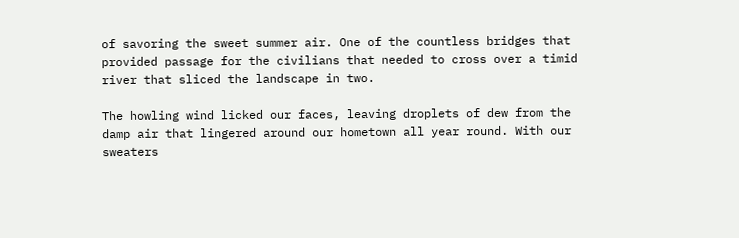of savoring the sweet summer air. One of the countless bridges that provided passage for the civilians that needed to cross over a timid river that sliced the landscape in two.

The howling wind licked our faces, leaving droplets of dew from the damp air that lingered around our hometown all year round. With our sweaters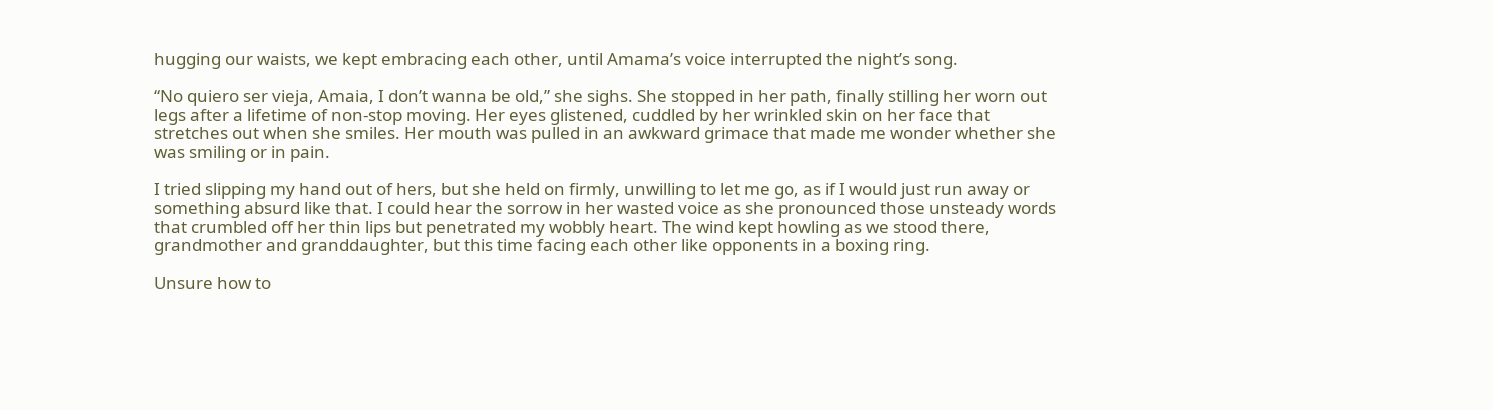hugging our waists, we kept embracing each other, until Amama’s voice interrupted the night’s song.

“No quiero ser vieja, Amaia, I don’t wanna be old,” she sighs. She stopped in her path, finally stilling her worn out legs after a lifetime of non-stop moving. Her eyes glistened, cuddled by her wrinkled skin on her face that stretches out when she smiles. Her mouth was pulled in an awkward grimace that made me wonder whether she was smiling or in pain.

I tried slipping my hand out of hers, but she held on firmly, unwilling to let me go, as if I would just run away or something absurd like that. I could hear the sorrow in her wasted voice as she pronounced those unsteady words that crumbled off her thin lips but penetrated my wobbly heart. The wind kept howling as we stood there, grandmother and granddaughter, but this time facing each other like opponents in a boxing ring.

Unsure how to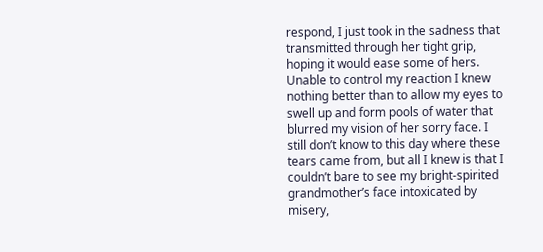respond, I just took in the sadness that transmitted through her tight grip, hoping it would ease some of hers. Unable to control my reaction I knew nothing better than to allow my eyes to swell up and form pools of water that blurred my vision of her sorry face. I still don’t know to this day where these tears came from, but all I knew is that I couldn’t bare to see my bright-spirited grandmother’s face intoxicated by misery,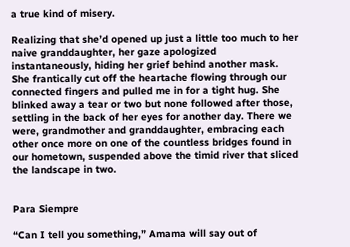a true kind of misery.

Realizing that she’d opened up just a little too much to her naive granddaughter, her gaze apologized instantaneously, hiding her grief behind another mask. She frantically cut off the heartache flowing through our connected fingers and pulled me in for a tight hug. She blinked away a tear or two but none followed after those, settling in the back of her eyes for another day. There we were, grandmother and granddaughter, embracing each other once more on one of the countless bridges found in our hometown, suspended above the timid river that sliced the landscape in two.


Para Siempre

“Can I tell you something,” Amama will say out of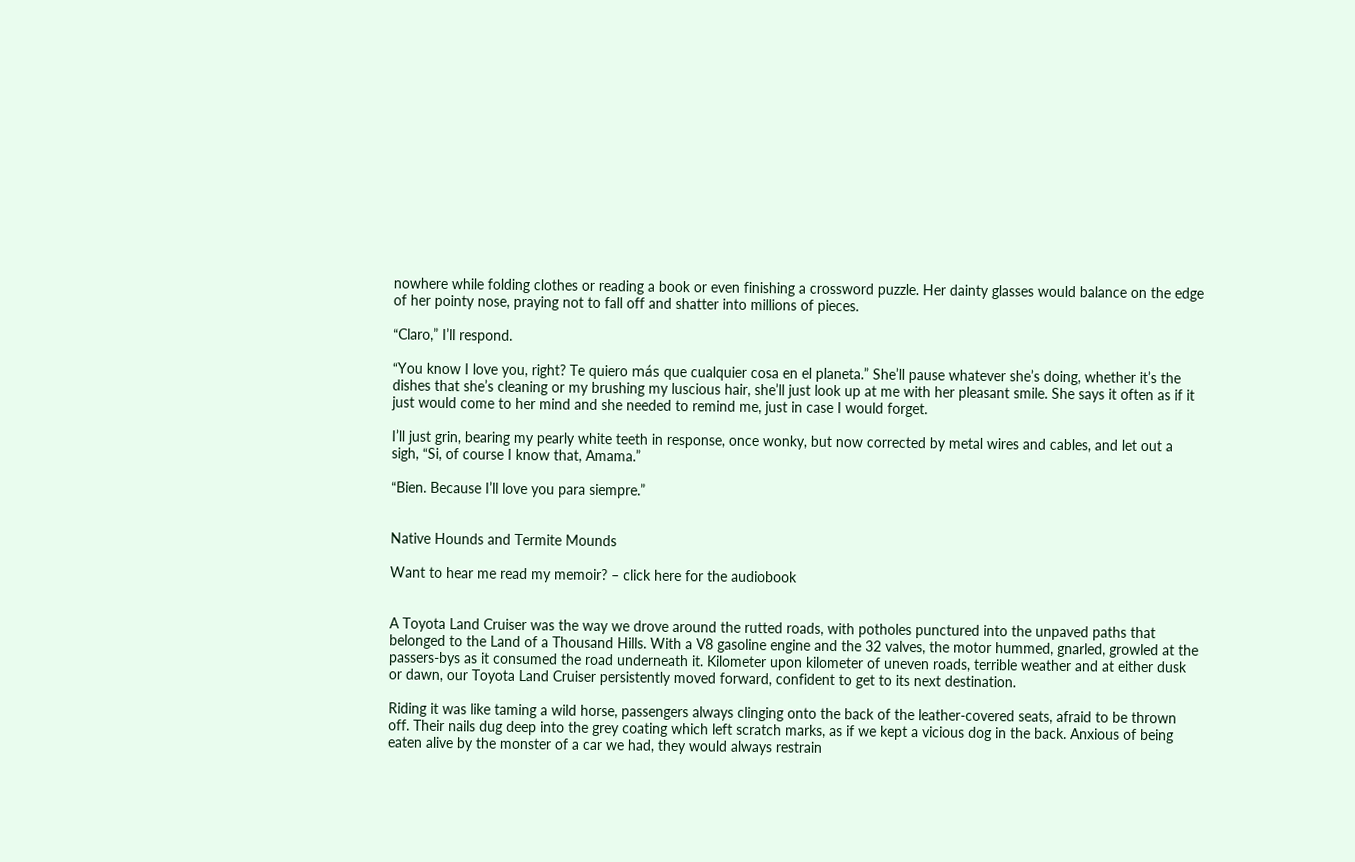nowhere while folding clothes or reading a book or even finishing a crossword puzzle. Her dainty glasses would balance on the edge of her pointy nose, praying not to fall off and shatter into millions of pieces.

“Claro,” I’ll respond.

“You know I love you, right? Te quiero más que cualquier cosa en el planeta.” She’ll pause whatever she’s doing, whether it’s the dishes that she’s cleaning or my brushing my luscious hair, she’ll just look up at me with her pleasant smile. She says it often as if it just would come to her mind and she needed to remind me, just in case I would forget.

I’ll just grin, bearing my pearly white teeth in response, once wonky, but now corrected by metal wires and cables, and let out a sigh, “Si, of course I know that, Amama.”

“Bien. Because I’ll love you para siempre.”


Native Hounds and Termite Mounds

Want to hear me read my memoir? – click here for the audiobook


A Toyota Land Cruiser was the way we drove around the rutted roads, with potholes punctured into the unpaved paths that belonged to the Land of a Thousand Hills. With a V8 gasoline engine and the 32 valves, the motor hummed, gnarled, growled at the passers-bys as it consumed the road underneath it. Kilometer upon kilometer of uneven roads, terrible weather and at either dusk or dawn, our Toyota Land Cruiser persistently moved forward, confident to get to its next destination.

Riding it was like taming a wild horse, passengers always clinging onto the back of the leather-covered seats, afraid to be thrown off. Their nails dug deep into the grey coating which left scratch marks, as if we kept a vicious dog in the back. Anxious of being eaten alive by the monster of a car we had, they would always restrain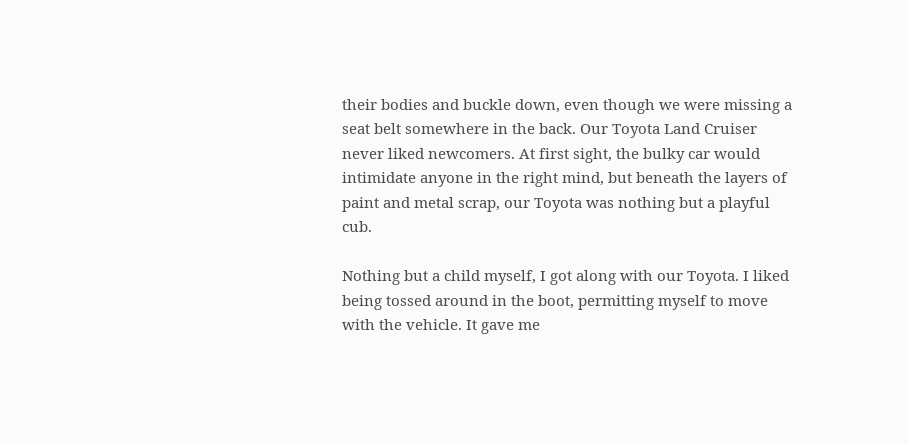their bodies and buckle down, even though we were missing a seat belt somewhere in the back. Our Toyota Land Cruiser never liked newcomers. At first sight, the bulky car would intimidate anyone in the right mind, but beneath the layers of paint and metal scrap, our Toyota was nothing but a playful cub.

Nothing but a child myself, I got along with our Toyota. I liked being tossed around in the boot, permitting myself to move with the vehicle. It gave me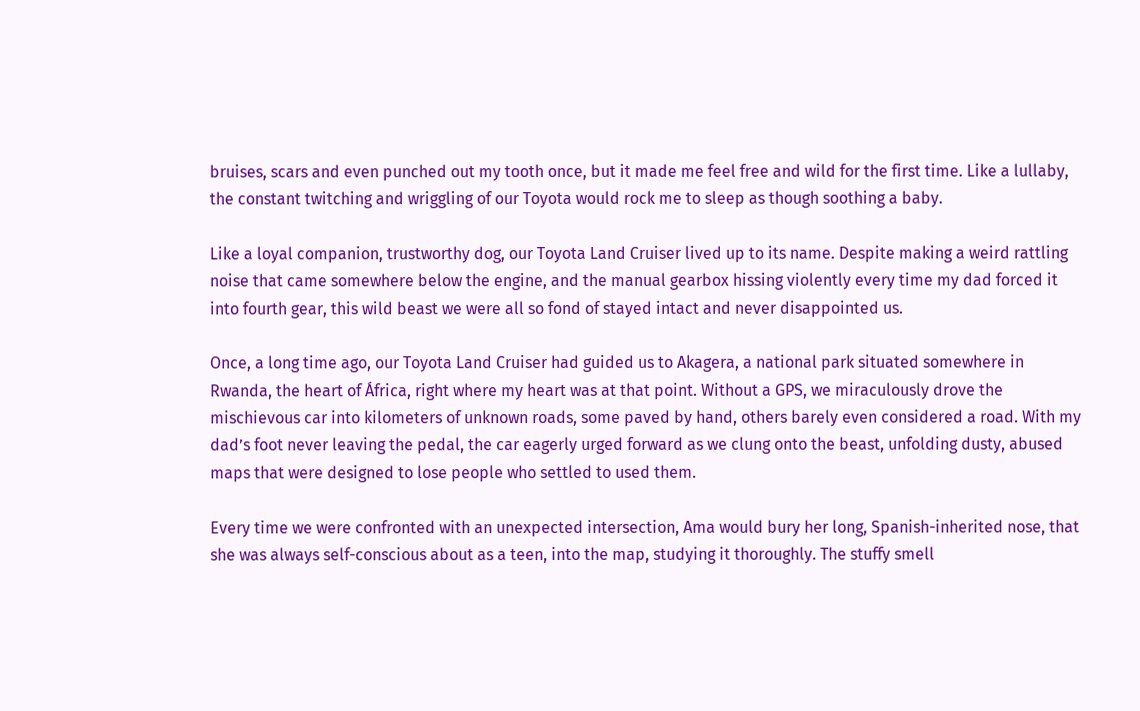bruises, scars and even punched out my tooth once, but it made me feel free and wild for the first time. Like a lullaby, the constant twitching and wriggling of our Toyota would rock me to sleep as though soothing a baby.

Like a loyal companion, trustworthy dog, our Toyota Land Cruiser lived up to its name. Despite making a weird rattling noise that came somewhere below the engine, and the manual gearbox hissing violently every time my dad forced it into fourth gear, this wild beast we were all so fond of stayed intact and never disappointed us.

Once, a long time ago, our Toyota Land Cruiser had guided us to Akagera, a national park situated somewhere in Rwanda, the heart of África, right where my heart was at that point. Without a GPS, we miraculously drove the mischievous car into kilometers of unknown roads, some paved by hand, others barely even considered a road. With my dad’s foot never leaving the pedal, the car eagerly urged forward as we clung onto the beast, unfolding dusty, abused maps that were designed to lose people who settled to used them.

Every time we were confronted with an unexpected intersection, Ama would bury her long, Spanish-inherited nose, that she was always self-conscious about as a teen, into the map, studying it thoroughly. The stuffy smell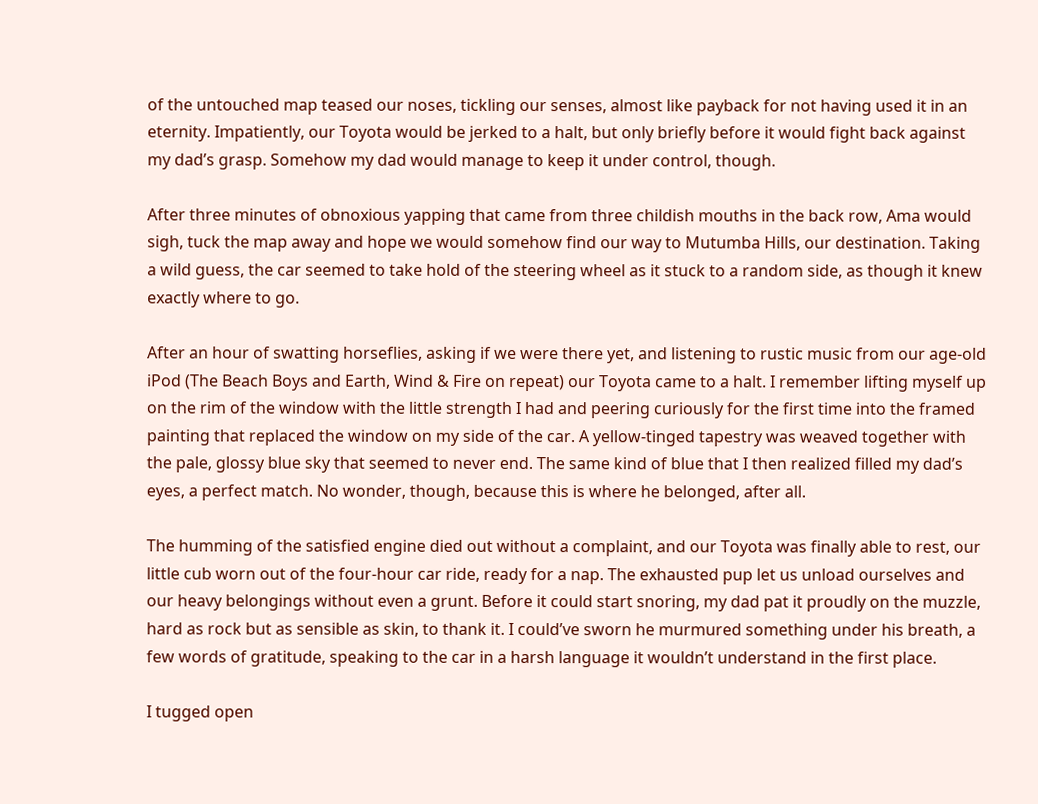of the untouched map teased our noses, tickling our senses, almost like payback for not having used it in an eternity. Impatiently, our Toyota would be jerked to a halt, but only briefly before it would fight back against my dad’s grasp. Somehow my dad would manage to keep it under control, though.

After three minutes of obnoxious yapping that came from three childish mouths in the back row, Ama would sigh, tuck the map away and hope we would somehow find our way to Mutumba Hills, our destination. Taking a wild guess, the car seemed to take hold of the steering wheel as it stuck to a random side, as though it knew exactly where to go.

After an hour of swatting horseflies, asking if we were there yet, and listening to rustic music from our age-old iPod (The Beach Boys and Earth, Wind & Fire on repeat) our Toyota came to a halt. I remember lifting myself up on the rim of the window with the little strength I had and peering curiously for the first time into the framed painting that replaced the window on my side of the car. A yellow-tinged tapestry was weaved together with the pale, glossy blue sky that seemed to never end. The same kind of blue that I then realized filled my dad’s eyes, a perfect match. No wonder, though, because this is where he belonged, after all.

The humming of the satisfied engine died out without a complaint, and our Toyota was finally able to rest, our little cub worn out of the four-hour car ride, ready for a nap. The exhausted pup let us unload ourselves and our heavy belongings without even a grunt. Before it could start snoring, my dad pat it proudly on the muzzle, hard as rock but as sensible as skin, to thank it. I could’ve sworn he murmured something under his breath, a few words of gratitude, speaking to the car in a harsh language it wouldn’t understand in the first place.

I tugged open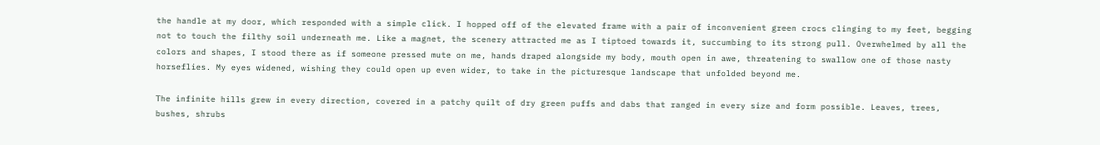the handle at my door, which responded with a simple click. I hopped off of the elevated frame with a pair of inconvenient green crocs clinging to my feet, begging not to touch the filthy soil underneath me. Like a magnet, the scenery attracted me as I tiptoed towards it, succumbing to its strong pull. Overwhelmed by all the colors and shapes, I stood there as if someone pressed mute on me, hands draped alongside my body, mouth open in awe, threatening to swallow one of those nasty horseflies. My eyes widened, wishing they could open up even wider, to take in the picturesque landscape that unfolded beyond me.

The infinite hills grew in every direction, covered in a patchy quilt of dry green puffs and dabs that ranged in every size and form possible. Leaves, trees, bushes, shrubs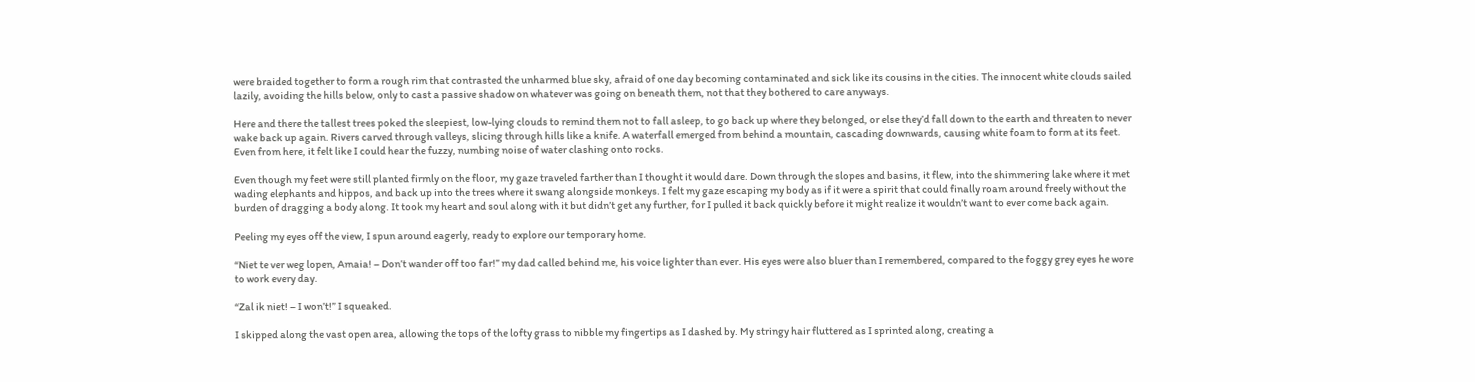were braided together to form a rough rim that contrasted the unharmed blue sky, afraid of one day becoming contaminated and sick like its cousins in the cities. The innocent white clouds sailed lazily, avoiding the hills below, only to cast a passive shadow on whatever was going on beneath them, not that they bothered to care anyways.

Here and there the tallest trees poked the sleepiest, low-lying clouds to remind them not to fall asleep, to go back up where they belonged, or else they’d fall down to the earth and threaten to never wake back up again. Rivers carved through valleys, slicing through hills like a knife. A waterfall emerged from behind a mountain, cascading downwards, causing white foam to form at its feet. Even from here, it felt like I could hear the fuzzy, numbing noise of water clashing onto rocks.

Even though my feet were still planted firmly on the floor, my gaze traveled farther than I thought it would dare. Down through the slopes and basins, it flew, into the shimmering lake where it met wading elephants and hippos, and back up into the trees where it swang alongside monkeys. I felt my gaze escaping my body as if it were a spirit that could finally roam around freely without the burden of dragging a body along. It took my heart and soul along with it but didn’t get any further, for I pulled it back quickly before it might realize it wouldn’t want to ever come back again.

Peeling my eyes off the view, I spun around eagerly, ready to explore our temporary home.

“Niet te ver weg lopen, Amaia! – Don’t wander off too far!” my dad called behind me, his voice lighter than ever. His eyes were also bluer than I remembered, compared to the foggy grey eyes he wore to work every day.

“Zal ik niet! – I won’t!” I squeaked.

I skipped along the vast open area, allowing the tops of the lofty grass to nibble my fingertips as I dashed by. My stringy hair fluttered as I sprinted along, creating a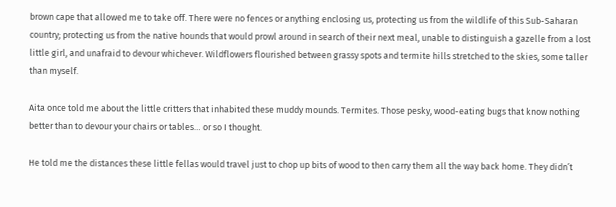brown cape that allowed me to take off. There were no fences or anything enclosing us, protecting us from the wildlife of this Sub-Saharan country; protecting us from the native hounds that would prowl around in search of their next meal, unable to distinguish a gazelle from a lost little girl, and unafraid to devour whichever. Wildflowers flourished between grassy spots and termite hills stretched to the skies, some taller than myself.

Aita once told me about the little critters that inhabited these muddy mounds. Termites. Those pesky, wood-eating bugs that know nothing better than to devour your chairs or tables… or so I thought.

He told me the distances these little fellas would travel just to chop up bits of wood to then carry them all the way back home. They didn’t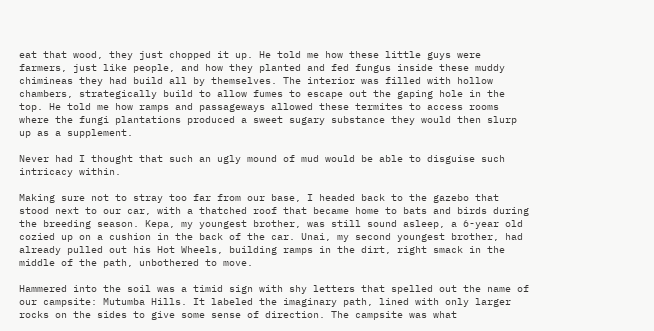eat that wood, they just chopped it up. He told me how these little guys were farmers, just like people, and how they planted and fed fungus inside these muddy chimineas they had build all by themselves. The interior was filled with hollow chambers, strategically build to allow fumes to escape out the gaping hole in the top. He told me how ramps and passageways allowed these termites to access rooms where the fungi plantations produced a sweet sugary substance they would then slurp up as a supplement.

Never had I thought that such an ugly mound of mud would be able to disguise such intricacy within.

Making sure not to stray too far from our base, I headed back to the gazebo that stood next to our car, with a thatched roof that became home to bats and birds during the breeding season. Kepa, my youngest brother, was still sound asleep, a 6-year old cozied up on a cushion in the back of the car. Unai, my second youngest brother, had already pulled out his Hot Wheels, building ramps in the dirt, right smack in the middle of the path, unbothered to move.

Hammered into the soil was a timid sign with shy letters that spelled out the name of our campsite: Mutumba Hills. It labeled the imaginary path, lined with only larger rocks on the sides to give some sense of direction. The campsite was what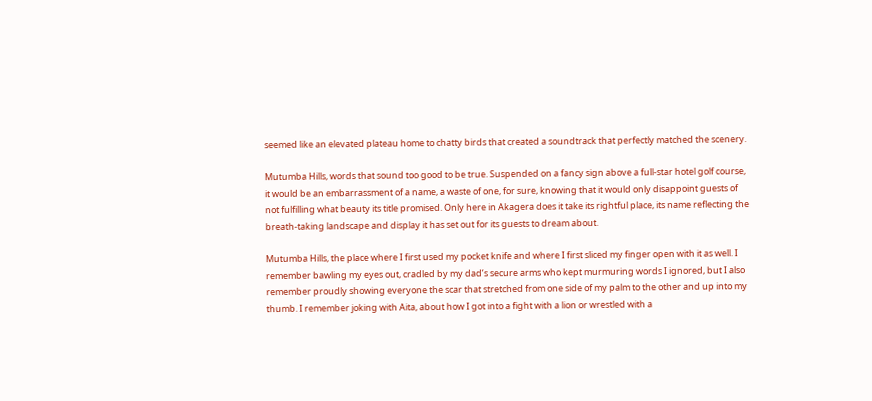seemed like an elevated plateau home to chatty birds that created a soundtrack that perfectly matched the scenery.

Mutumba Hills, words that sound too good to be true. Suspended on a fancy sign above a full-star hotel golf course, it would be an embarrassment of a name, a waste of one, for sure, knowing that it would only disappoint guests of not fulfilling what beauty its title promised. Only here in Akagera does it take its rightful place, its name reflecting the breath-taking landscape and display it has set out for its guests to dream about.

Mutumba Hills, the place where I first used my pocket knife and where I first sliced my finger open with it as well. I remember bawling my eyes out, cradled by my dad’s secure arms who kept murmuring words I ignored, but I also remember proudly showing everyone the scar that stretched from one side of my palm to the other and up into my thumb. I remember joking with Aita, about how I got into a fight with a lion or wrestled with a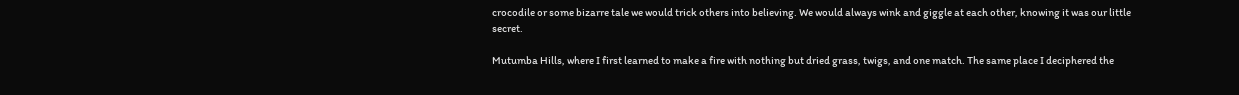crocodile or some bizarre tale we would trick others into believing. We would always wink and giggle at each other, knowing it was our little secret.

Mutumba Hills, where I first learned to make a fire with nothing but dried grass, twigs, and one match. The same place I deciphered the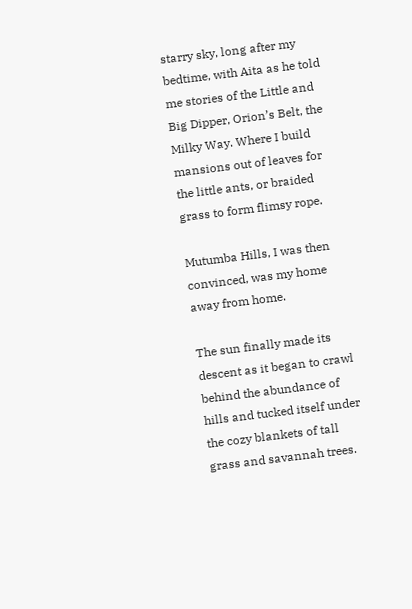starry sky, long after my bedtime, with Aita as he told me stories of the Little and Big Dipper, Orion’s Belt, the Milky Way. Where I build mansions out of leaves for the little ants, or braided grass to form flimsy rope.

Mutumba Hills, I was then convinced, was my home away from home.

The sun finally made its descent as it began to crawl behind the abundance of hills and tucked itself under the cozy blankets of tall grass and savannah trees.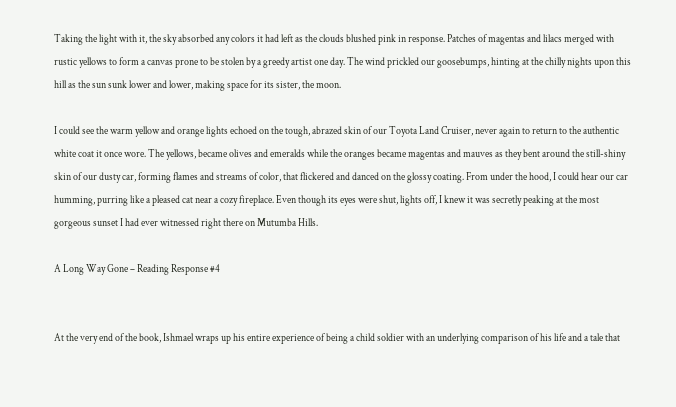Taking the light with it, the sky absorbed any colors it had left as the clouds blushed pink in response. Patches of magentas and lilacs merged with rustic yellows to form a canvas prone to be stolen by a greedy artist one day. The wind prickled our goosebumps, hinting at the chilly nights upon this hill as the sun sunk lower and lower, making space for its sister, the moon.

I could see the warm yellow and orange lights echoed on the tough, abrazed skin of our Toyota Land Cruiser, never again to return to the authentic white coat it once wore. The yellows, became olives and emeralds while the oranges became magentas and mauves as they bent around the still-shiny skin of our dusty car, forming flames and streams of color, that flickered and danced on the glossy coating. From under the hood, I could hear our car humming, purring like a pleased cat near a cozy fireplace. Even though its eyes were shut, lights off, I knew it was secretly peaking at the most gorgeous sunset I had ever witnessed right there on Mutumba Hills.

A Long Way Gone – Reading Response #4


At the very end of the book, Ishmael wraps up his entire experience of being a child soldier with an underlying comparison of his life and a tale that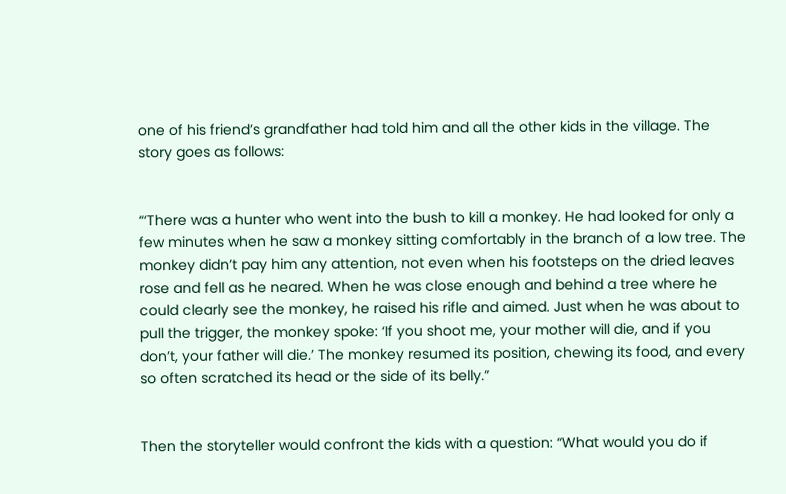one of his friend’s grandfather had told him and all the other kids in the village. The story goes as follows:


“‘There was a hunter who went into the bush to kill a monkey. He had looked for only a few minutes when he saw a monkey sitting comfortably in the branch of a low tree. The monkey didn’t pay him any attention, not even when his footsteps on the dried leaves rose and fell as he neared. When he was close enough and behind a tree where he could clearly see the monkey, he raised his rifle and aimed. Just when he was about to pull the trigger, the monkey spoke: ‘If you shoot me, your mother will die, and if you don’t, your father will die.’ The monkey resumed its position, chewing its food, and every so often scratched its head or the side of its belly.”


Then the storyteller would confront the kids with a question: “What would you do if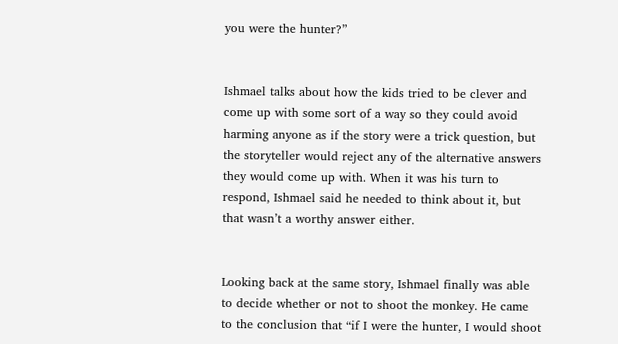you were the hunter?”


Ishmael talks about how the kids tried to be clever and come up with some sort of a way so they could avoid harming anyone as if the story were a trick question, but the storyteller would reject any of the alternative answers they would come up with. When it was his turn to respond, Ishmael said he needed to think about it, but that wasn’t a worthy answer either.


Looking back at the same story, Ishmael finally was able to decide whether or not to shoot the monkey. He came to the conclusion that “if I were the hunter, I would shoot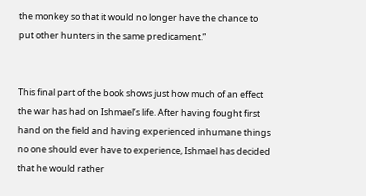the monkey so that it would no longer have the chance to put other hunters in the same predicament.”


This final part of the book shows just how much of an effect the war has had on Ishmael’s life. After having fought first hand on the field and having experienced inhumane things no one should ever have to experience, Ishmael has decided that he would rather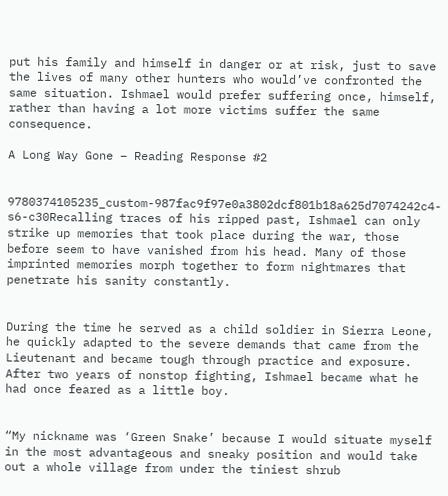put his family and himself in danger or at risk, just to save the lives of many other hunters who would’ve confronted the same situation. Ishmael would prefer suffering once, himself, rather than having a lot more victims suffer the same consequence.

A Long Way Gone – Reading Response #2


9780374105235_custom-987fac9f97e0a3802dcf801b18a625d7074242c4-s6-c30Recalling traces of his ripped past, Ishmael can only strike up memories that took place during the war, those before seem to have vanished from his head. Many of those imprinted memories morph together to form nightmares that penetrate his sanity constantly.


During the time he served as a child soldier in Sierra Leone, he quickly adapted to the severe demands that came from the Lieutenant and became tough through practice and exposure. After two years of nonstop fighting, Ishmael became what he had once feared as a little boy.


“My nickname was ‘Green Snake’ because I would situate myself in the most advantageous and sneaky position and would take out a whole village from under the tiniest shrub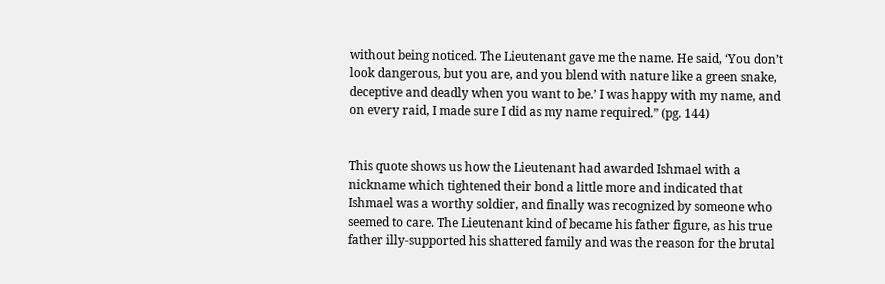without being noticed. The Lieutenant gave me the name. He said, ‘You don’t look dangerous, but you are, and you blend with nature like a green snake, deceptive and deadly when you want to be.’ I was happy with my name, and on every raid, I made sure I did as my name required.” (pg. 144)


This quote shows us how the Lieutenant had awarded Ishmael with a nickname which tightened their bond a little more and indicated that Ishmael was a worthy soldier, and finally was recognized by someone who seemed to care. The Lieutenant kind of became his father figure, as his true father illy-supported his shattered family and was the reason for the brutal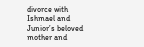divorce with Ishmael and Junior’s beloved mother and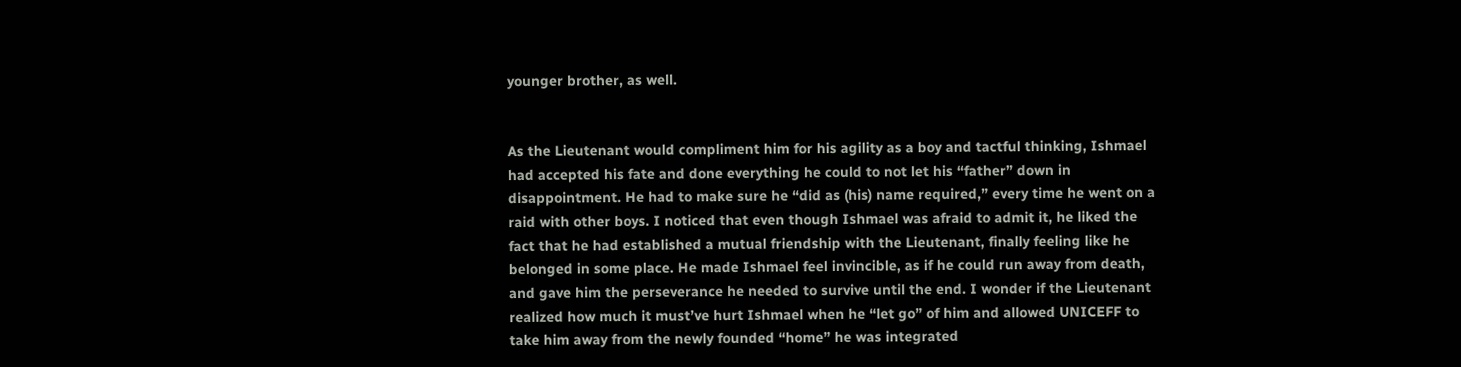younger brother, as well.


As the Lieutenant would compliment him for his agility as a boy and tactful thinking, Ishmael had accepted his fate and done everything he could to not let his “father” down in disappointment. He had to make sure he “did as (his) name required,” every time he went on a raid with other boys. I noticed that even though Ishmael was afraid to admit it, he liked the fact that he had established a mutual friendship with the Lieutenant, finally feeling like he belonged in some place. He made Ishmael feel invincible, as if he could run away from death, and gave him the perseverance he needed to survive until the end. I wonder if the Lieutenant realized how much it must’ve hurt Ishmael when he “let go” of him and allowed UNICEFF to take him away from the newly founded “home” he was integrated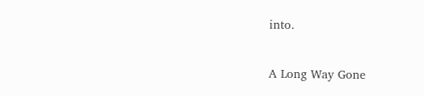into.


A Long Way Gone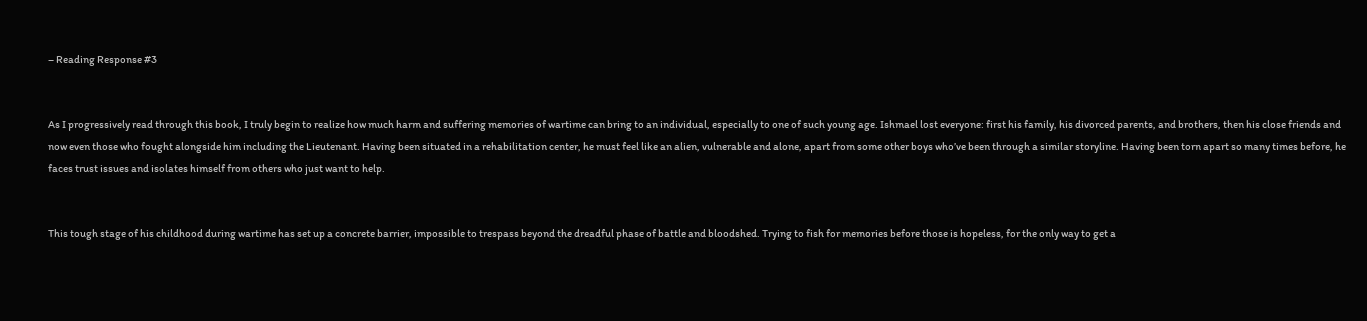– Reading Response #3


As I progressively read through this book, I truly begin to realize how much harm and suffering memories of wartime can bring to an individual, especially to one of such young age. Ishmael lost everyone: first his family, his divorced parents, and brothers, then his close friends and now even those who fought alongside him including the Lieutenant. Having been situated in a rehabilitation center, he must feel like an alien, vulnerable and alone, apart from some other boys who’ve been through a similar storyline. Having been torn apart so many times before, he faces trust issues and isolates himself from others who just want to help.


This tough stage of his childhood during wartime has set up a concrete barrier, impossible to trespass beyond the dreadful phase of battle and bloodshed. Trying to fish for memories before those is hopeless, for the only way to get a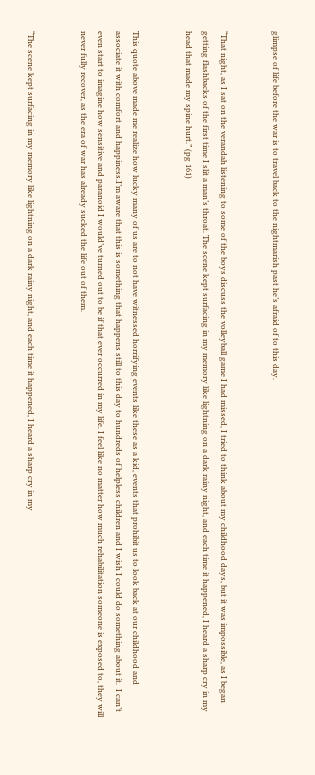glimpse of life before the war is to travel back to the nightmarish past he’s afraid of to this day.


“That night, as I sat on the verandah listening to some of the boys discuss the volleyball game I had missed, I tried to think about my childhood days, but it was impossible, as I began getting flashbacks of the first time I slit a man’s throat. The scene kept surfacing in my memory like lightning on a dark rainy night, and each time it happened, I heard a sharp cry in my head that made my spine hurt.” (pg 161)


This quote above made me realize how lucky many of us are to not have witnessed horrifying events like these as a kid, events that prohibit us to look back at our childhood and associate it with comfort and happiness.I’m aware that this is something that happens still to this day to hundreds of helpless children and I wish I could do something about it.  I can’t even start to imagine how sensitive and paranoid I would’ve turned out to be if that ever occurred in my life. I feel like no matter how much rehabilitation someone is exposed to, they will never fully recover, as the era of war has already sucked the life out of them.


“The scene kept surfacing in my memory like lightning on a dark rainy night, and each time it happened, I heard a sharp cry in my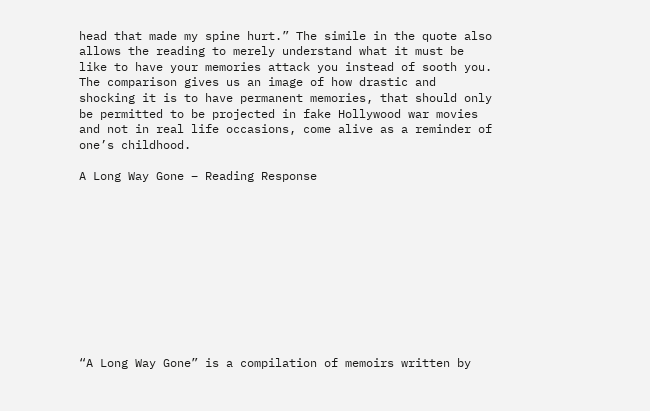head that made my spine hurt.” The simile in the quote also allows the reading to merely understand what it must be like to have your memories attack you instead of sooth you. The comparison gives us an image of how drastic and shocking it is to have permanent memories, that should only be permitted to be projected in fake Hollywood war movies and not in real life occasions, come alive as a reminder of one’s childhood.

A Long Way Gone – Reading Response











“A Long Way Gone” is a compilation of memoirs written by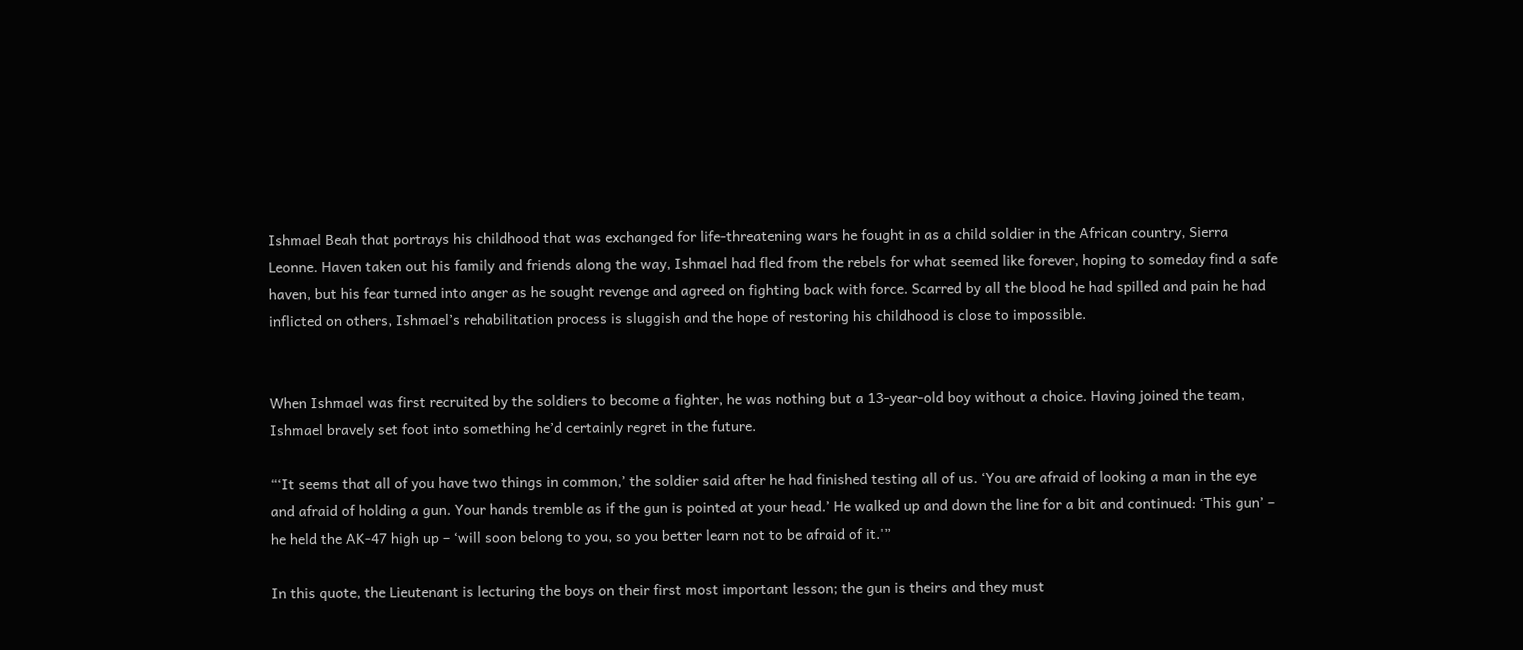Ishmael Beah that portrays his childhood that was exchanged for life-threatening wars he fought in as a child soldier in the African country, Sierra Leonne. Haven taken out his family and friends along the way, Ishmael had fled from the rebels for what seemed like forever, hoping to someday find a safe haven, but his fear turned into anger as he sought revenge and agreed on fighting back with force. Scarred by all the blood he had spilled and pain he had inflicted on others, Ishmael’s rehabilitation process is sluggish and the hope of restoring his childhood is close to impossible.


When Ishmael was first recruited by the soldiers to become a fighter, he was nothing but a 13-year-old boy without a choice. Having joined the team, Ishmael bravely set foot into something he’d certainly regret in the future.

“‘It seems that all of you have two things in common,’ the soldier said after he had finished testing all of us. ‘You are afraid of looking a man in the eye and afraid of holding a gun. Your hands tremble as if the gun is pointed at your head.’ He walked up and down the line for a bit and continued: ‘This gun’ – he held the AK-47 high up – ‘will soon belong to you, so you better learn not to be afraid of it.'”

In this quote, the Lieutenant is lecturing the boys on their first most important lesson; the gun is theirs and they must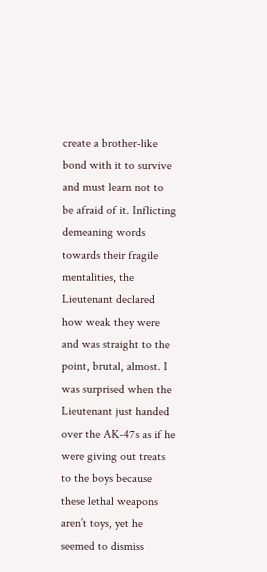create a brother-like bond with it to survive and must learn not to be afraid of it. Inflicting demeaning words towards their fragile mentalities, the Lieutenant declared how weak they were and was straight to the point, brutal, almost. I was surprised when the Lieutenant just handed over the AK-47s as if he were giving out treats to the boys because these lethal weapons aren’t toys, yet he seemed to dismiss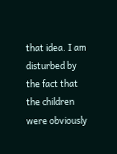that idea. I am disturbed by the fact that the children were obviously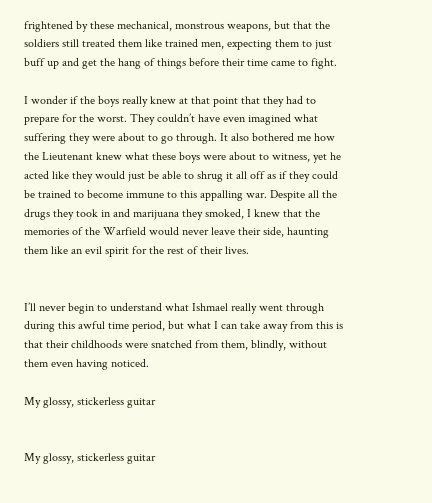frightened by these mechanical, monstrous weapons, but that the soldiers still treated them like trained men, expecting them to just buff up and get the hang of things before their time came to fight.

I wonder if the boys really knew at that point that they had to prepare for the worst. They couldn’t have even imagined what suffering they were about to go through. It also bothered me how the Lieutenant knew what these boys were about to witness, yet he acted like they would just be able to shrug it all off as if they could be trained to become immune to this appalling war. Despite all the drugs they took in and marijuana they smoked, I knew that the memories of the Warfield would never leave their side, haunting them like an evil spirit for the rest of their lives.


I’ll never begin to understand what Ishmael really went through during this awful time period, but what I can take away from this is that their childhoods were snatched from them, blindly, without them even having noticed.

My glossy, stickerless guitar


My glossy, stickerless guitar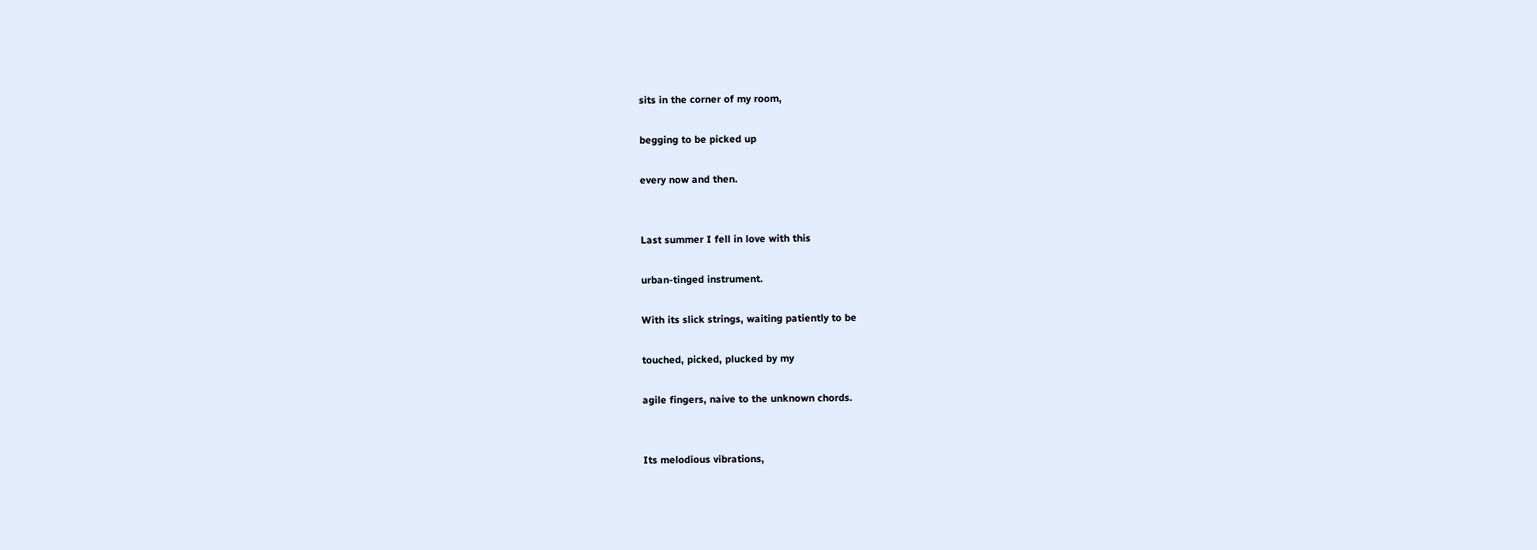sits in the corner of my room,

begging to be picked up

every now and then.


Last summer I fell in love with this

urban-tinged instrument.

With its slick strings, waiting patiently to be

touched, picked, plucked by my

agile fingers, naive to the unknown chords.


Its melodious vibrations,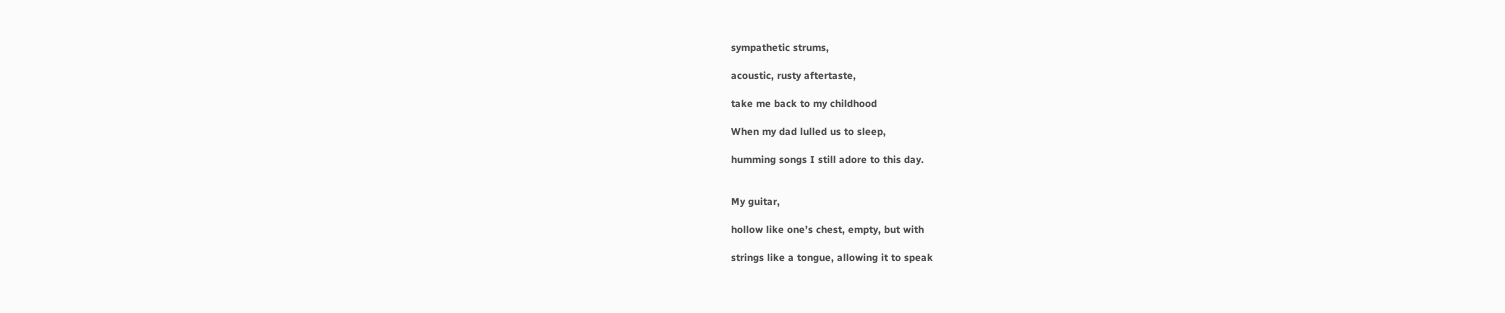sympathetic strums,

acoustic, rusty aftertaste,

take me back to my childhood

When my dad lulled us to sleep,

humming songs I still adore to this day.


My guitar,

hollow like one’s chest, empty, but with

strings like a tongue, allowing it to speak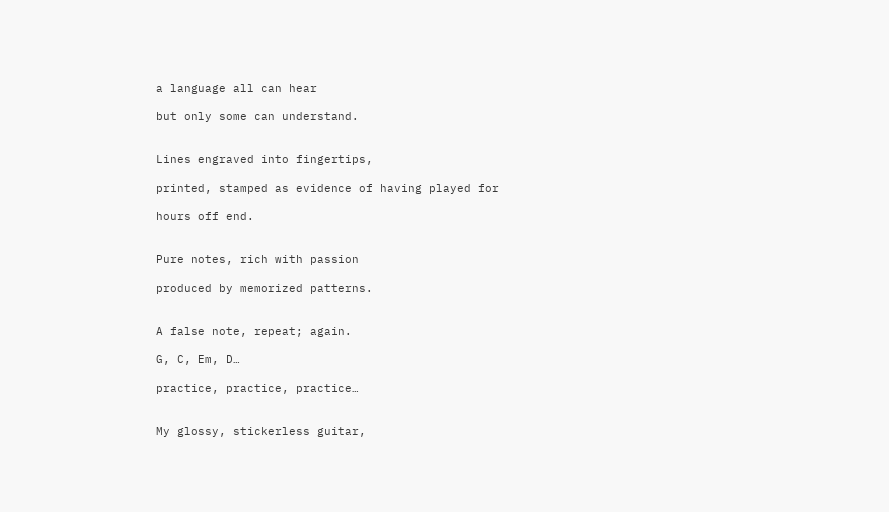a language all can hear

but only some can understand.


Lines engraved into fingertips,

printed, stamped as evidence of having played for

hours off end.


Pure notes, rich with passion

produced by memorized patterns.


A false note, repeat; again.

G, C, Em, D…

practice, practice, practice…


My glossy, stickerless guitar,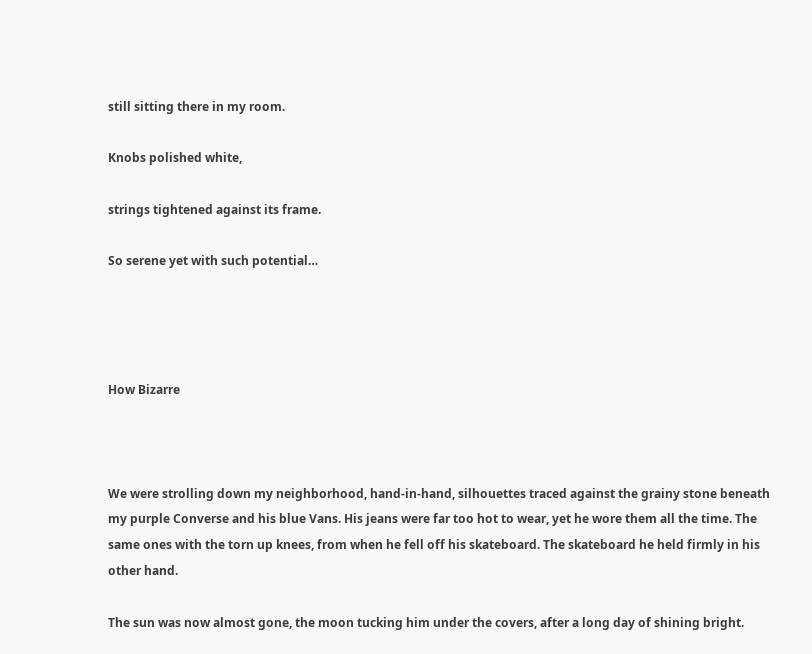still sitting there in my room.

Knobs polished white,

strings tightened against its frame.

So serene yet with such potential…




How Bizarre



We were strolling down my neighborhood, hand-in-hand, silhouettes traced against the grainy stone beneath my purple Converse and his blue Vans. His jeans were far too hot to wear, yet he wore them all the time. The same ones with the torn up knees, from when he fell off his skateboard. The skateboard he held firmly in his other hand.

The sun was now almost gone, the moon tucking him under the covers, after a long day of shining bright.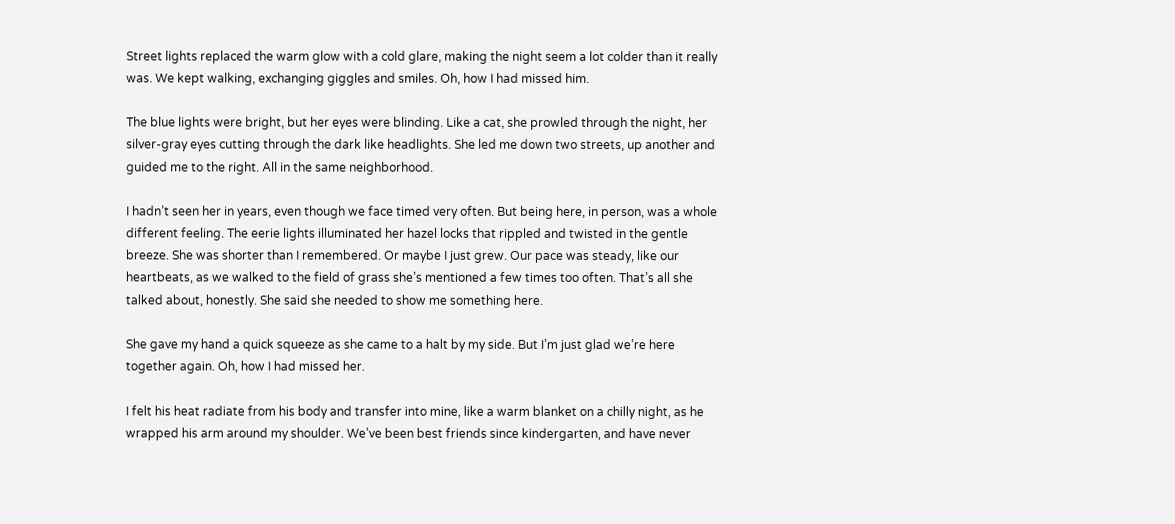Street lights replaced the warm glow with a cold glare, making the night seem a lot colder than it really was. We kept walking, exchanging giggles and smiles. Oh, how I had missed him.

The blue lights were bright, but her eyes were blinding. Like a cat, she prowled through the night, her silver-gray eyes cutting through the dark like headlights. She led me down two streets, up another and guided me to the right. All in the same neighborhood.

I hadn’t seen her in years, even though we face timed very often. But being here, in person, was a whole different feeling. The eerie lights illuminated her hazel locks that rippled and twisted in the gentle breeze. She was shorter than I remembered. Or maybe I just grew. Our pace was steady, like our heartbeats, as we walked to the field of grass she’s mentioned a few times too often. That’s all she talked about, honestly. She said she needed to show me something here.

She gave my hand a quick squeeze as she came to a halt by my side. But I’m just glad we’re here together again. Oh, how I had missed her.

I felt his heat radiate from his body and transfer into mine, like a warm blanket on a chilly night, as he wrapped his arm around my shoulder. We’ve been best friends since kindergarten, and have never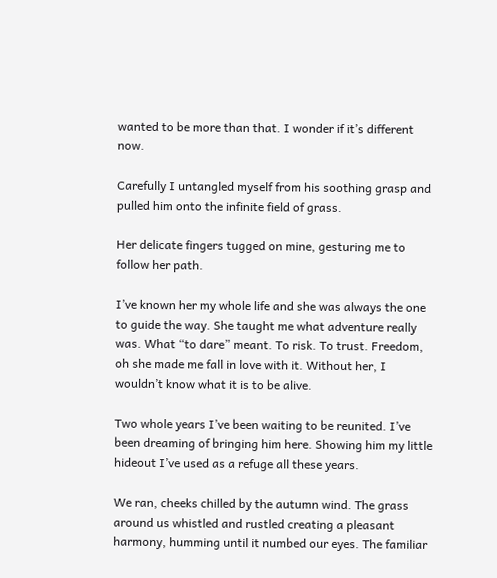wanted to be more than that. I wonder if it’s different now.

Carefully I untangled myself from his soothing grasp and pulled him onto the infinite field of grass.

Her delicate fingers tugged on mine, gesturing me to follow her path.

I’ve known her my whole life and she was always the one to guide the way. She taught me what adventure really was. What “to dare” meant. To risk. To trust. Freedom, oh she made me fall in love with it. Without her, I wouldn’t know what it is to be alive.

Two whole years I’ve been waiting to be reunited. I’ve been dreaming of bringing him here. Showing him my little hideout I’ve used as a refuge all these years.

We ran, cheeks chilled by the autumn wind. The grass around us whistled and rustled creating a pleasant harmony, humming until it numbed our eyes. The familiar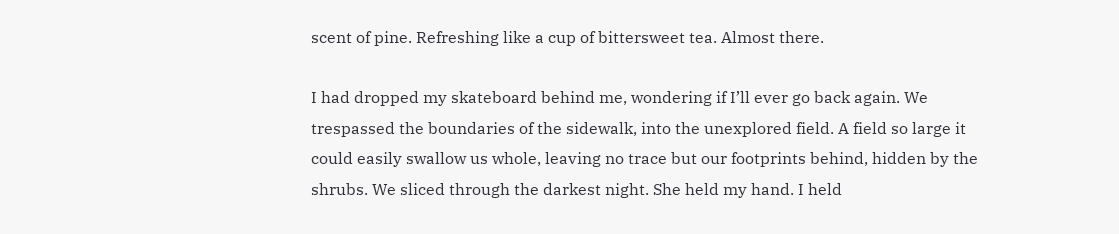scent of pine. Refreshing like a cup of bittersweet tea. Almost there.

I had dropped my skateboard behind me, wondering if I’ll ever go back again. We trespassed the boundaries of the sidewalk, into the unexplored field. A field so large it could easily swallow us whole, leaving no trace but our footprints behind, hidden by the shrubs. We sliced through the darkest night. She held my hand. I held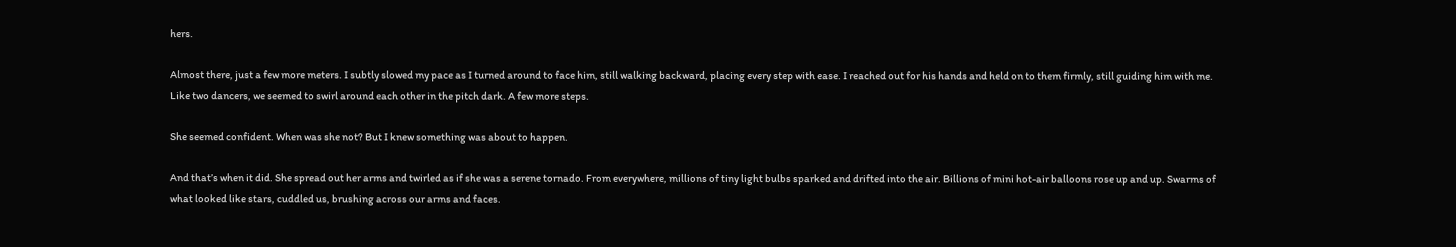hers.

Almost there, just a few more meters. I subtly slowed my pace as I turned around to face him, still walking backward, placing every step with ease. I reached out for his hands and held on to them firmly, still guiding him with me. Like two dancers, we seemed to swirl around each other in the pitch dark. A few more steps.

She seemed confident. When was she not? But I knew something was about to happen.

And that’s when it did. She spread out her arms and twirled as if she was a serene tornado. From everywhere, millions of tiny light bulbs sparked and drifted into the air. Billions of mini hot-air balloons rose up and up. Swarms of what looked like stars, cuddled us, brushing across our arms and faces.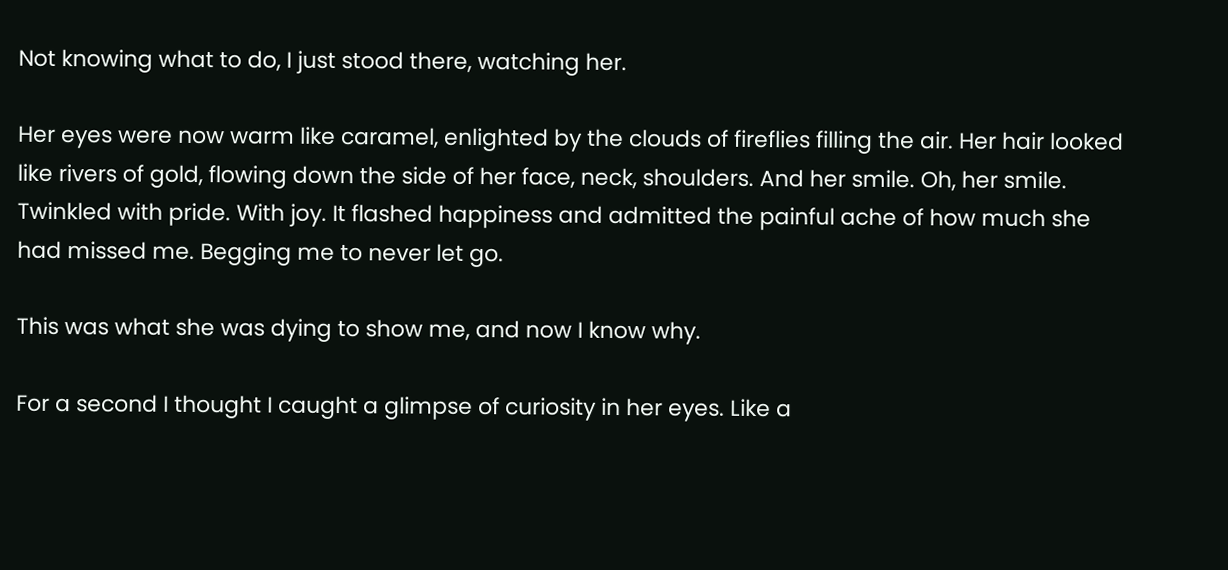Not knowing what to do, I just stood there, watching her.

Her eyes were now warm like caramel, enlighted by the clouds of fireflies filling the air. Her hair looked like rivers of gold, flowing down the side of her face, neck, shoulders. And her smile. Oh, her smile. Twinkled with pride. With joy. It flashed happiness and admitted the painful ache of how much she had missed me. Begging me to never let go.

This was what she was dying to show me, and now I know why.

For a second I thought I caught a glimpse of curiosity in her eyes. Like a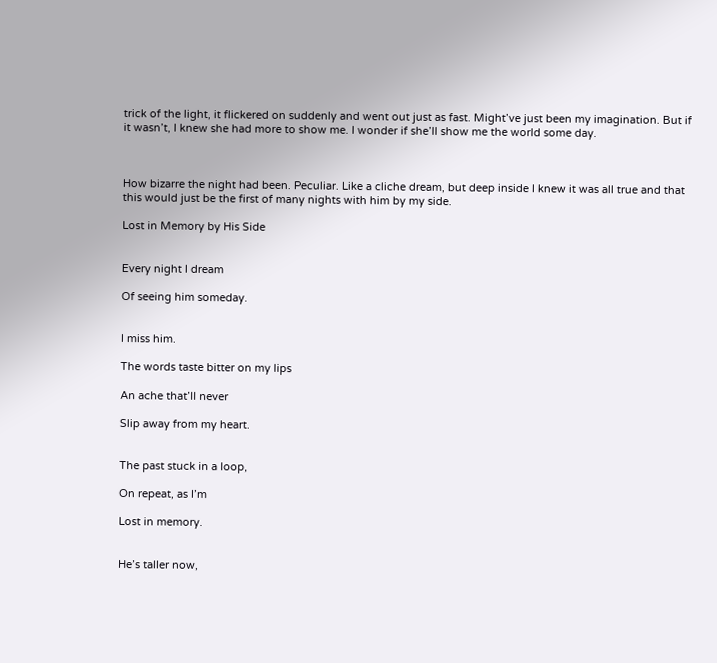trick of the light, it flickered on suddenly and went out just as fast. Might’ve just been my imagination. But if it wasn’t, I knew she had more to show me. I wonder if she’ll show me the world some day.



How bizarre the night had been. Peculiar. Like a cliche dream, but deep inside I knew it was all true and that this would just be the first of many nights with him by my side.

Lost in Memory by His Side


Every night I dream

Of seeing him someday.


I miss him.

The words taste bitter on my lips

An ache that’ll never

Slip away from my heart.


The past stuck in a loop,

On repeat, as I’m

Lost in memory.


He’s taller now,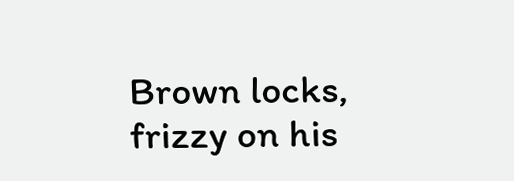Brown locks, frizzy on his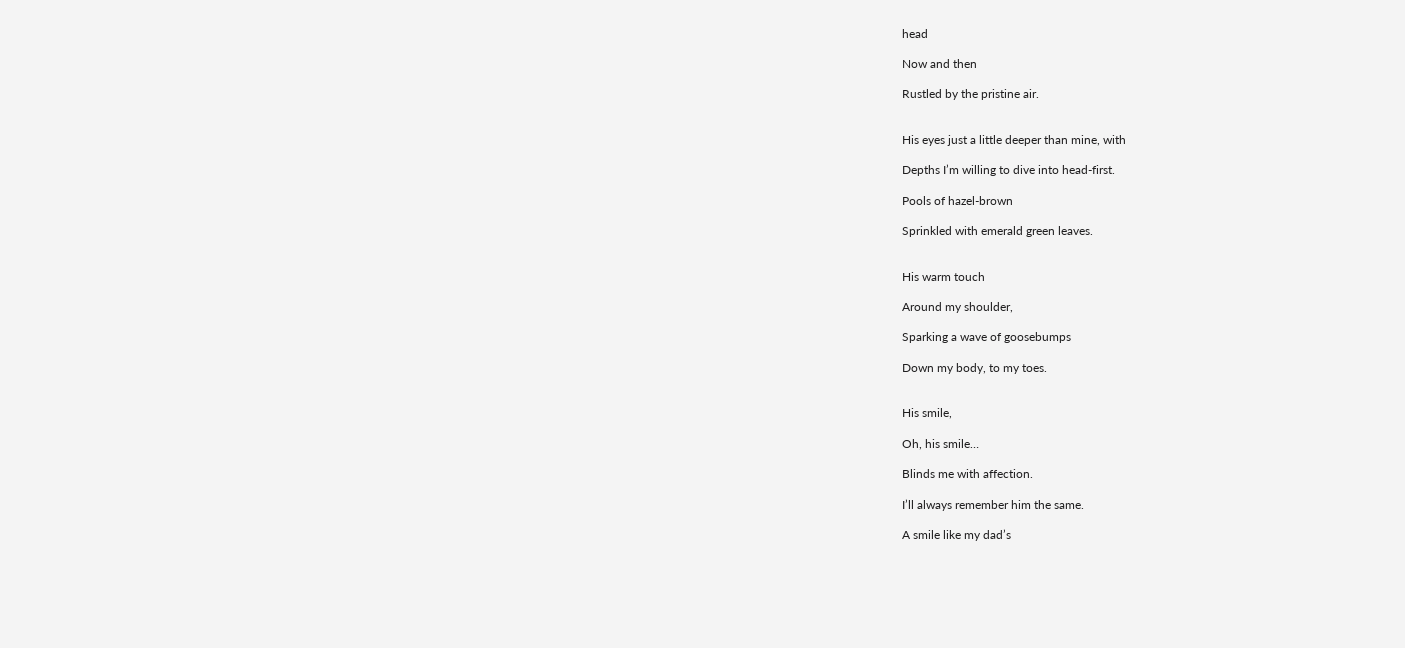head

Now and then

Rustled by the pristine air.


His eyes just a little deeper than mine, with

Depths I’m willing to dive into head-first.

Pools of hazel-brown

Sprinkled with emerald green leaves.


His warm touch

Around my shoulder,

Sparking a wave of goosebumps

Down my body, to my toes.


His smile,

Oh, his smile…

Blinds me with affection.

I’ll always remember him the same.

A smile like my dad’s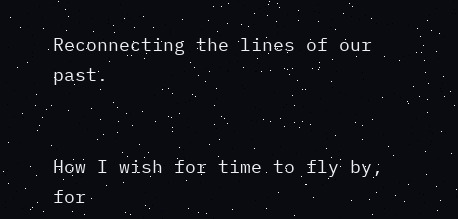Reconnecting the lines of our past.


How I wish for time to fly by, for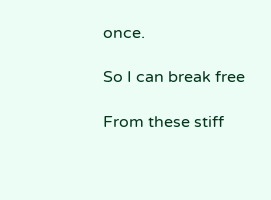once.

So I can break free

From these stiff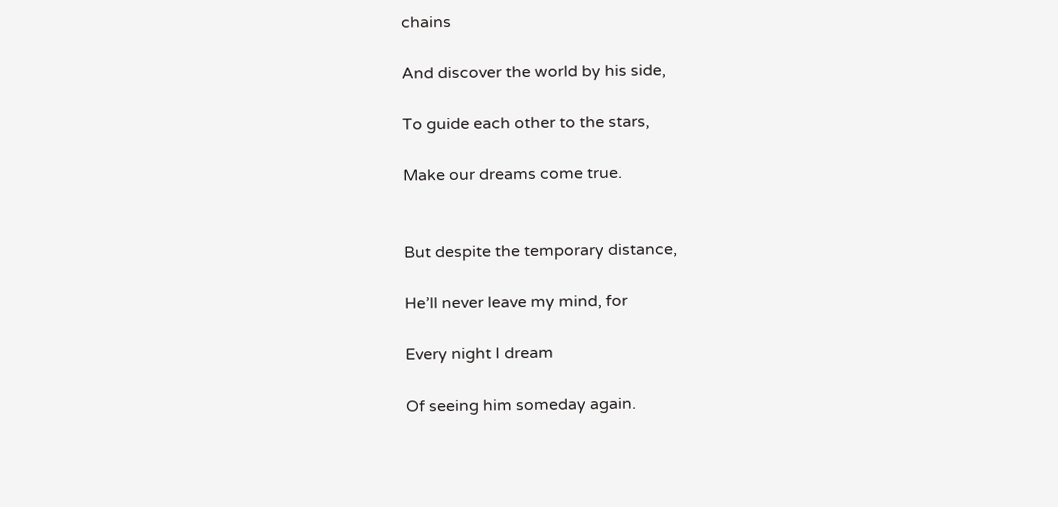chains

And discover the world by his side,

To guide each other to the stars,

Make our dreams come true.


But despite the temporary distance,

He’ll never leave my mind, for

Every night I dream

Of seeing him someday again.